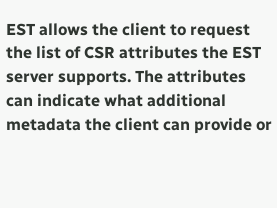EST allows the client to request the list of CSR attributes the EST server supports. The attributes can indicate what additional metadata the client can provide or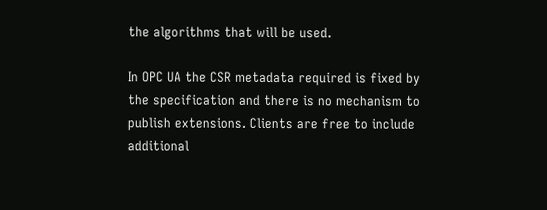the algorithms that will be used.

In OPC UA the CSR metadata required is fixed by the specification and there is no mechanism to publish extensions. Clients are free to include additional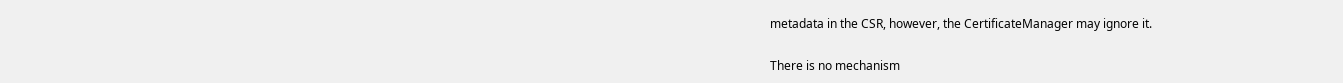metadata in the CSR, however, the CertificateManager may ignore it.

There is no mechanism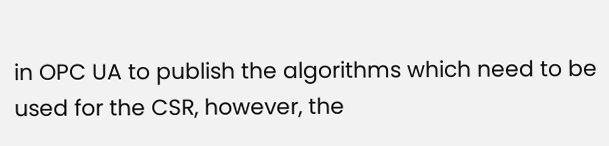in OPC UA to publish the algorithms which need to be used for the CSR, however, the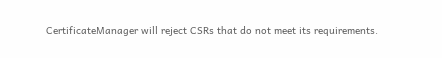CertificateManager will reject CSRs that do not meet its requirements.